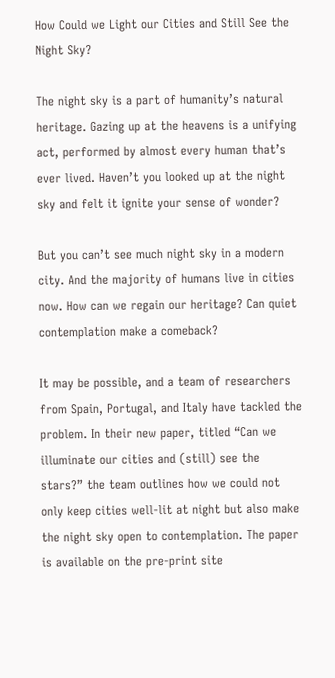How Could we Light our Cities and Still See the Night Sky?

The night sky is a part of humanity’s natural heritage. Gazing up at the heavens is a unifying act, performed by almost every human that’s ever lived. Haven’t you looked up at the night sky and felt it ignite your sense of wonder?

But you can’t see much night sky in a modern city. And the majority of humans live in cities now. How can we regain our heritage? Can quiet contemplation make a comeback?

It may be possible, and a team of researchers from Spain, Portugal, and Italy have tackled the problem. In their new paper, titled “Can we illuminate our cities and (still) see the stars?” the team outlines how we could not only keep cities well-lit at night but also make the night sky open to contemplation. The paper is available on the pre-print site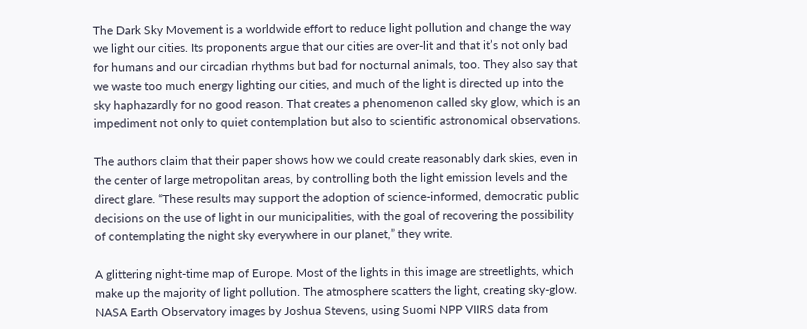The Dark Sky Movement is a worldwide effort to reduce light pollution and change the way we light our cities. Its proponents argue that our cities are over-lit and that it’s not only bad for humans and our circadian rhythms but bad for nocturnal animals, too. They also say that we waste too much energy lighting our cities, and much of the light is directed up into the sky haphazardly for no good reason. That creates a phenomenon called sky glow, which is an impediment not only to quiet contemplation but also to scientific astronomical observations.

The authors claim that their paper shows how we could create reasonably dark skies, even in the center of large metropolitan areas, by controlling both the light emission levels and the direct glare. “These results may support the adoption of science-informed, democratic public decisions on the use of light in our municipalities, with the goal of recovering the possibility of contemplating the night sky everywhere in our planet,” they write.

A glittering night-time map of Europe. Most of the lights in this image are streetlights, which make up the majority of light pollution. The atmosphere scatters the light, creating sky-glow. NASA Earth Observatory images by Joshua Stevens, using Suomi NPP VIIRS data from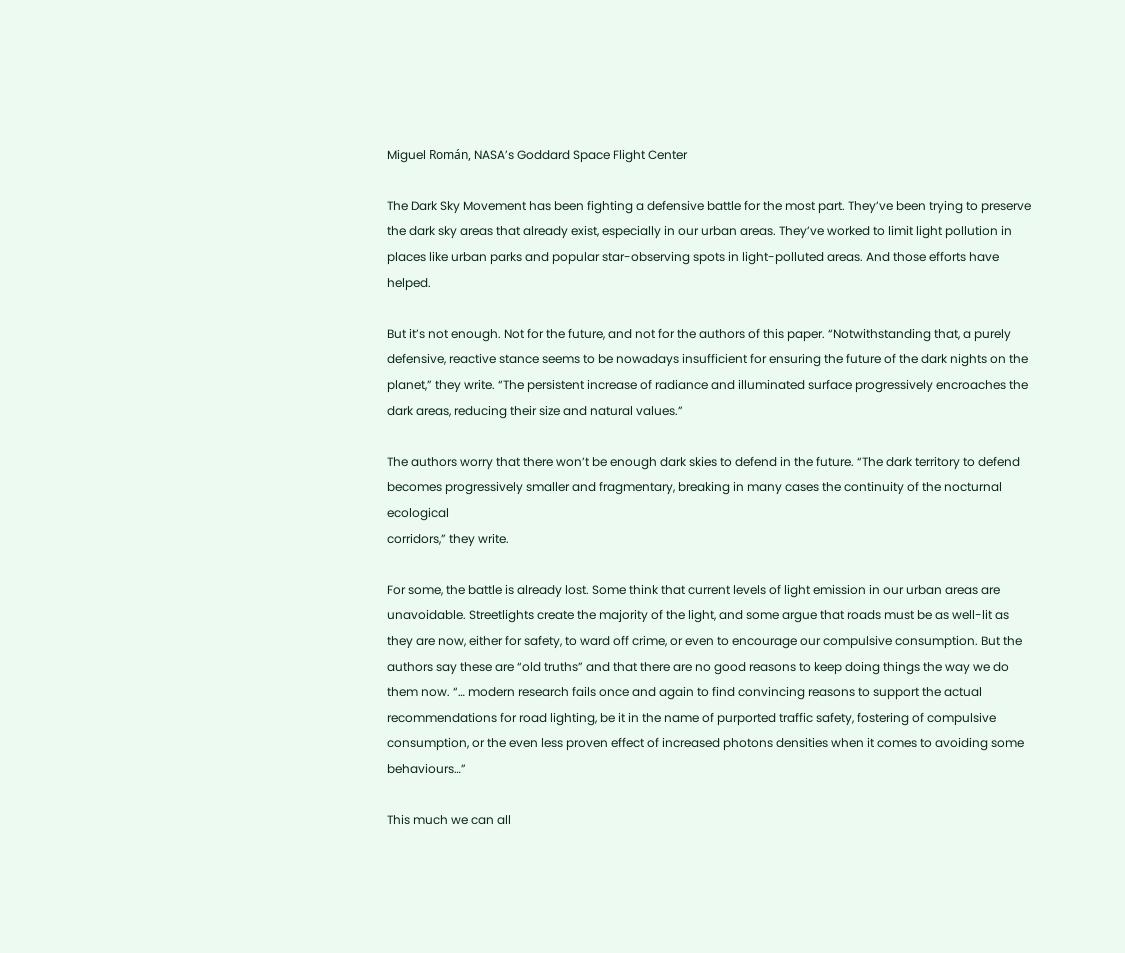Miguel Román, NASA’s Goddard Space Flight Center

The Dark Sky Movement has been fighting a defensive battle for the most part. They’ve been trying to preserve the dark sky areas that already exist, especially in our urban areas. They’ve worked to limit light pollution in places like urban parks and popular star-observing spots in light-polluted areas. And those efforts have helped.

But it’s not enough. Not for the future, and not for the authors of this paper. “Notwithstanding that, a purely defensive, reactive stance seems to be nowadays insufficient for ensuring the future of the dark nights on the planet,” they write. “The persistent increase of radiance and illuminated surface progressively encroaches the dark areas, reducing their size and natural values.”

The authors worry that there won’t be enough dark skies to defend in the future. “The dark territory to defend becomes progressively smaller and fragmentary, breaking in many cases the continuity of the nocturnal ecological
corridors,” they write.

For some, the battle is already lost. Some think that current levels of light emission in our urban areas are unavoidable. Streetlights create the majority of the light, and some argue that roads must be as well-lit as they are now, either for safety, to ward off crime, or even to encourage our compulsive consumption. But the authors say these are “old truths” and that there are no good reasons to keep doing things the way we do them now. “… modern research fails once and again to find convincing reasons to support the actual recommendations for road lighting, be it in the name of purported traffic safety, fostering of compulsive consumption, or the even less proven effect of increased photons densities when it comes to avoiding some behaviours…”

This much we can all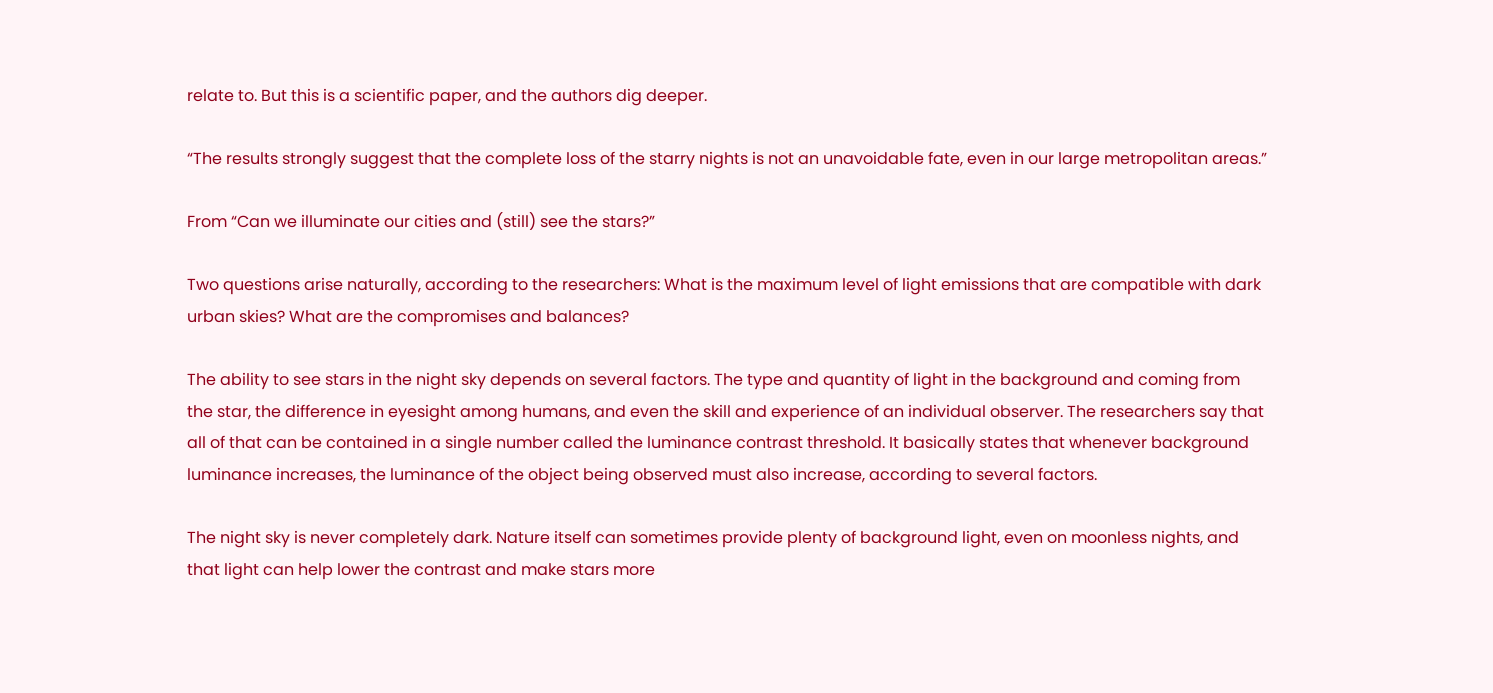relate to. But this is a scientific paper, and the authors dig deeper.

“The results strongly suggest that the complete loss of the starry nights is not an unavoidable fate, even in our large metropolitan areas.”

From “Can we illuminate our cities and (still) see the stars?”

Two questions arise naturally, according to the researchers: What is the maximum level of light emissions that are compatible with dark urban skies? What are the compromises and balances?

The ability to see stars in the night sky depends on several factors. The type and quantity of light in the background and coming from the star, the difference in eyesight among humans, and even the skill and experience of an individual observer. The researchers say that all of that can be contained in a single number called the luminance contrast threshold. It basically states that whenever background luminance increases, the luminance of the object being observed must also increase, according to several factors.

The night sky is never completely dark. Nature itself can sometimes provide plenty of background light, even on moonless nights, and that light can help lower the contrast and make stars more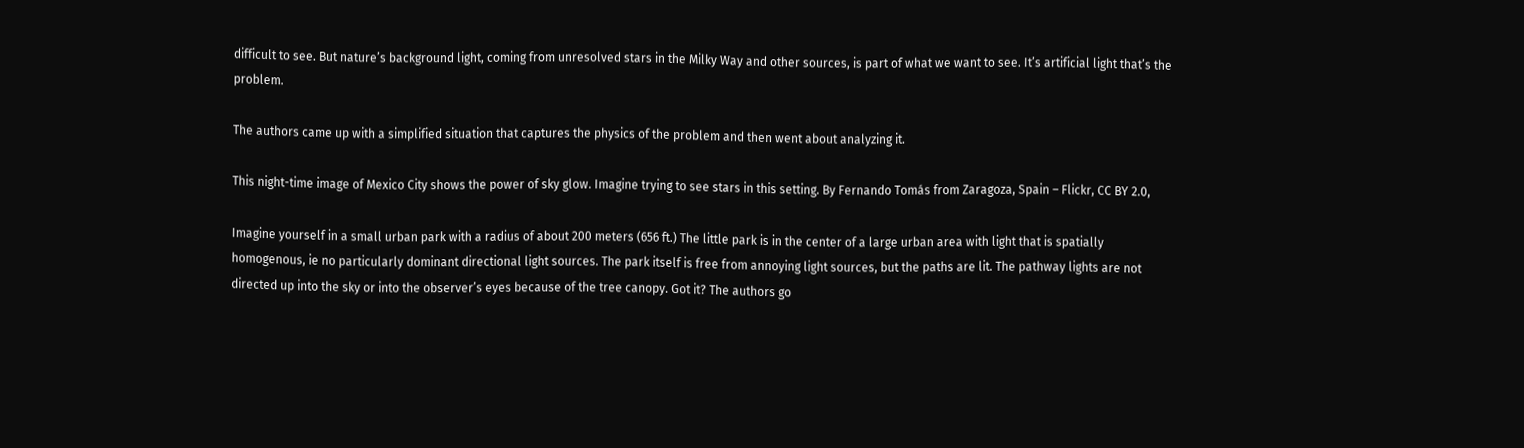difficult to see. But nature’s background light, coming from unresolved stars in the Milky Way and other sources, is part of what we want to see. It’s artificial light that’s the problem.

The authors came up with a simplified situation that captures the physics of the problem and then went about analyzing it.

This night-time image of Mexico City shows the power of sky glow. Imagine trying to see stars in this setting. By Fernando Tomás from Zaragoza, Spain – Flickr, CC BY 2.0,

Imagine yourself in a small urban park with a radius of about 200 meters (656 ft.) The little park is in the center of a large urban area with light that is spatially homogenous, ie no particularly dominant directional light sources. The park itself is free from annoying light sources, but the paths are lit. The pathway lights are not directed up into the sky or into the observer’s eyes because of the tree canopy. Got it? The authors go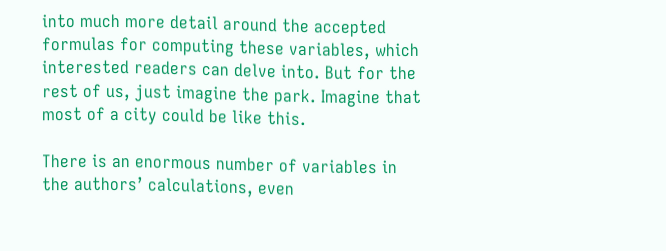into much more detail around the accepted formulas for computing these variables, which interested readers can delve into. But for the rest of us, just imagine the park. Imagine that most of a city could be like this.

There is an enormous number of variables in the authors’ calculations, even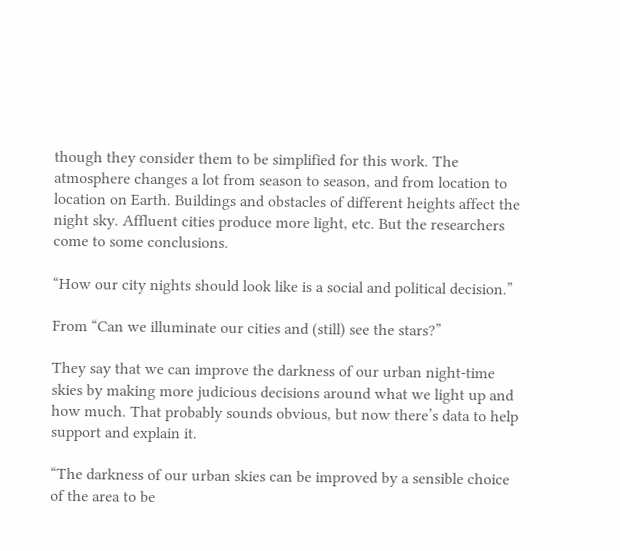though they consider them to be simplified for this work. The atmosphere changes a lot from season to season, and from location to location on Earth. Buildings and obstacles of different heights affect the night sky. Affluent cities produce more light, etc. But the researchers come to some conclusions.

“How our city nights should look like is a social and political decision.”

From “Can we illuminate our cities and (still) see the stars?”

They say that we can improve the darkness of our urban night-time skies by making more judicious decisions around what we light up and how much. That probably sounds obvious, but now there’s data to help support and explain it.

“The darkness of our urban skies can be improved by a sensible choice of the area to be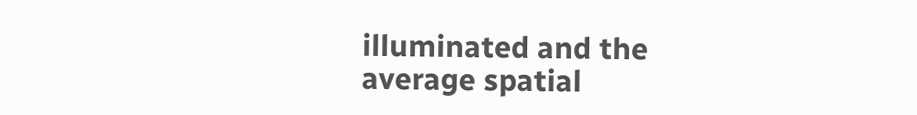illuminated and the
average spatial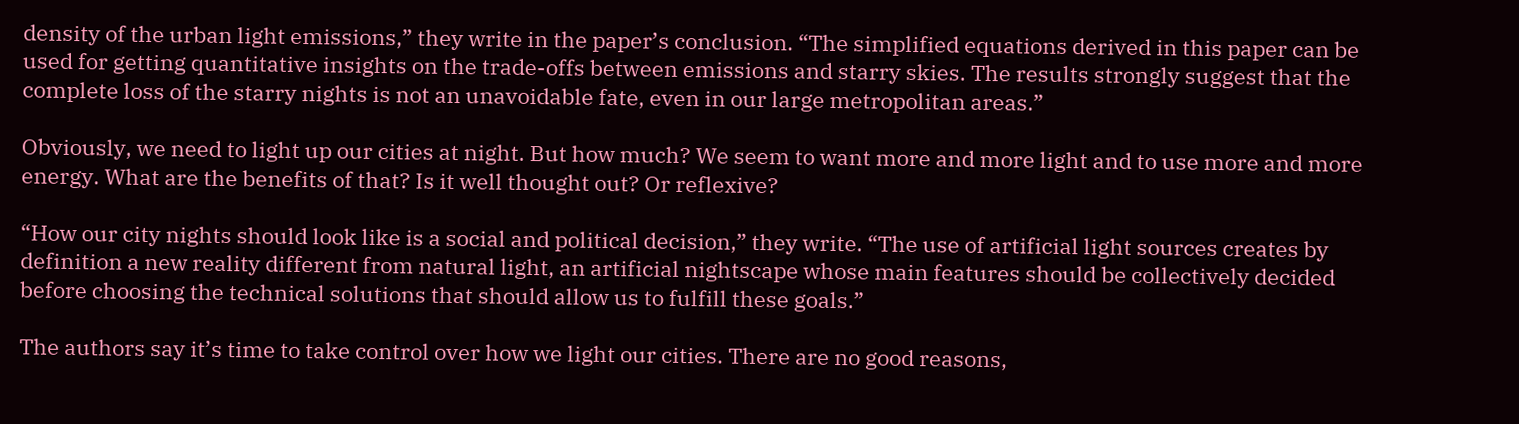density of the urban light emissions,” they write in the paper’s conclusion. “The simplified equations derived in this paper can be used for getting quantitative insights on the trade-offs between emissions and starry skies. The results strongly suggest that the complete loss of the starry nights is not an unavoidable fate, even in our large metropolitan areas.”

Obviously, we need to light up our cities at night. But how much? We seem to want more and more light and to use more and more energy. What are the benefits of that? Is it well thought out? Or reflexive?

“How our city nights should look like is a social and political decision,” they write. “The use of artificial light sources creates by definition a new reality different from natural light, an artificial nightscape whose main features should be collectively decided before choosing the technical solutions that should allow us to fulfill these goals.”

The authors say it’s time to take control over how we light our cities. There are no good reasons,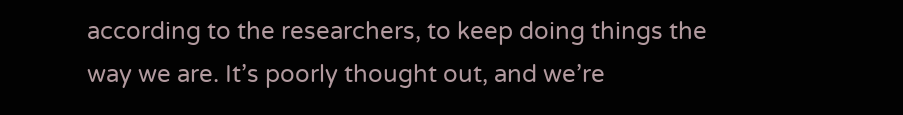according to the researchers, to keep doing things the way we are. It’s poorly thought out, and we’re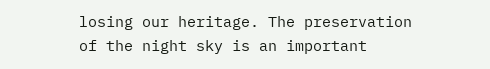losing our heritage. The preservation of the night sky is an important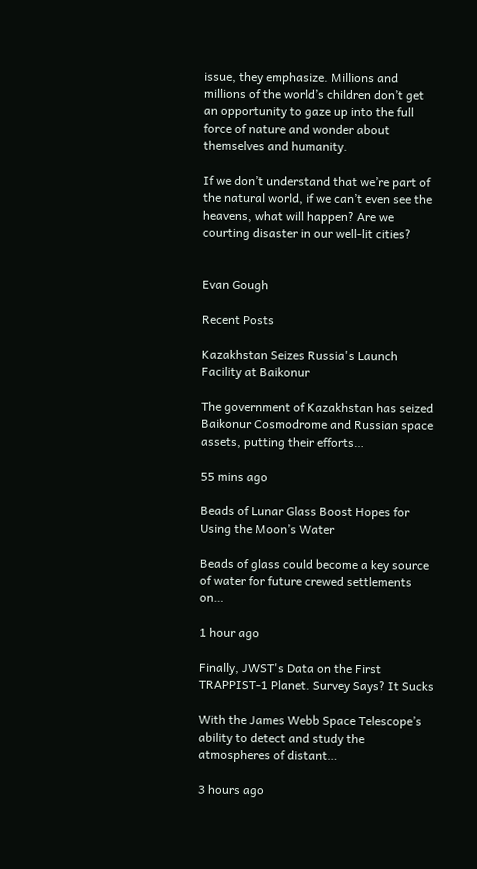issue, they emphasize. Millions and millions of the world’s children don’t get an opportunity to gaze up into the full force of nature and wonder about themselves and humanity.

If we don’t understand that we’re part of the natural world, if we can’t even see the heavens, what will happen? Are we courting disaster in our well-lit cities?


Evan Gough

Recent Posts

Kazakhstan Seizes Russia's Launch Facility at Baikonur

The government of Kazakhstan has seized Baikonur Cosmodrome and Russian space assets, putting their efforts…

55 mins ago

Beads of Lunar Glass Boost Hopes for Using the Moon’s Water

Beads of glass could become a key source of water for future crewed settlements on…

1 hour ago

Finally, JWST's Data on the First TRAPPIST-1 Planet. Survey Says? It Sucks

With the James Webb Space Telescope’s ability to detect and study the atmospheres of distant…

3 hours ago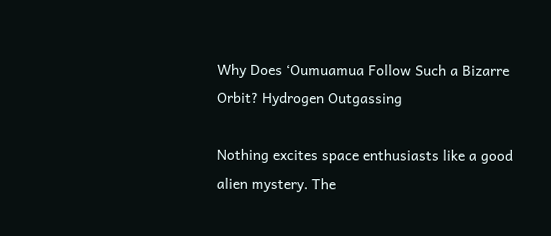Why Does ‘Oumuamua Follow Such a Bizarre Orbit? Hydrogen Outgassing

Nothing excites space enthusiasts like a good alien mystery. The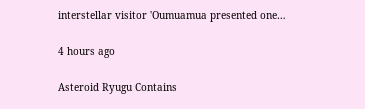interstellar visitor 'Oumuamua presented one…

4 hours ago

Asteroid Ryugu Contains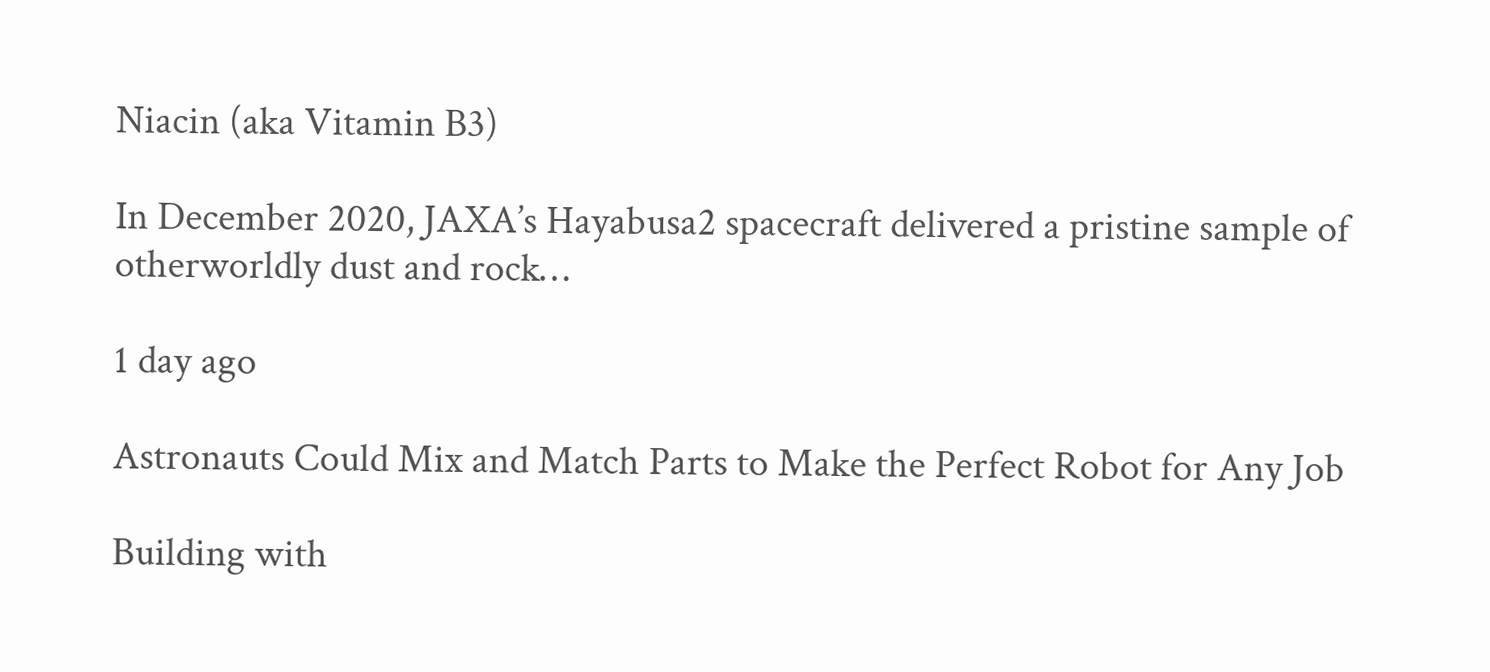Niacin (aka Vitamin B3)

In December 2020, JAXA’s Hayabusa2 spacecraft delivered a pristine sample of otherworldly dust and rock…

1 day ago

Astronauts Could Mix and Match Parts to Make the Perfect Robot for Any Job

Building with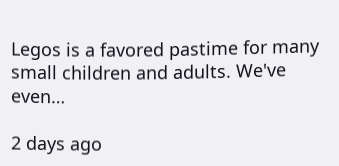Legos is a favored pastime for many small children and adults. We've even…

2 days ago